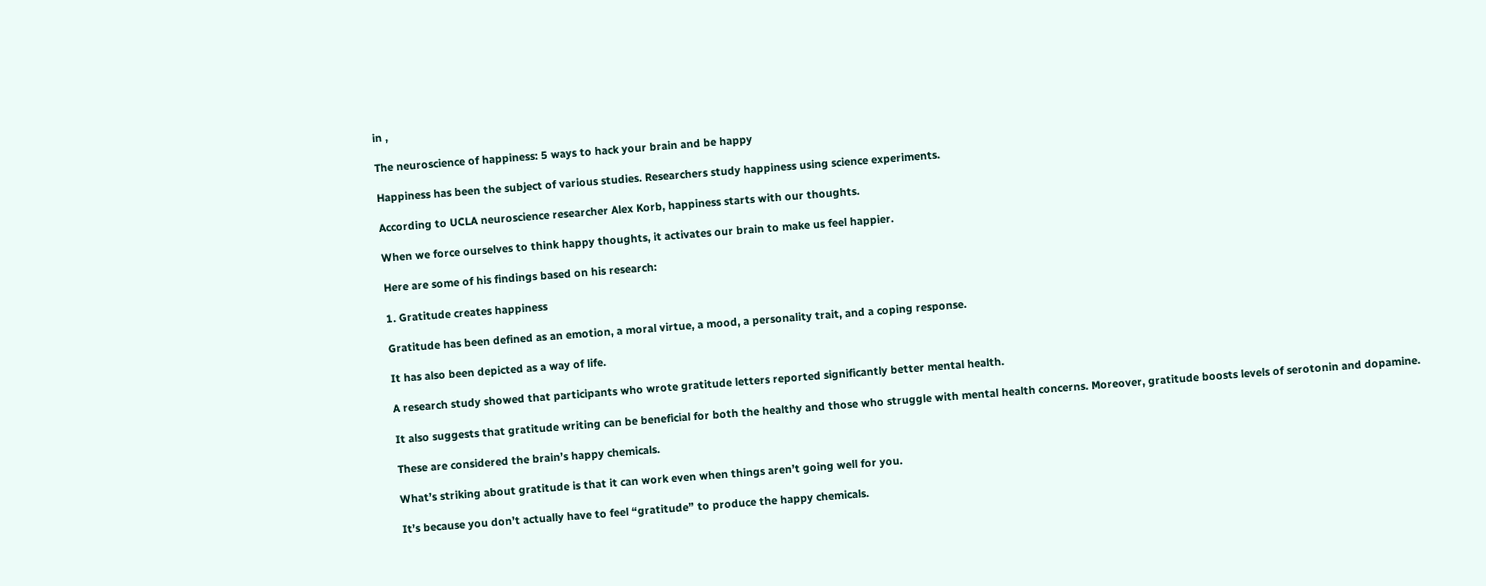in ,

The neuroscience of happiness: 5 ways to hack your brain and be happy

Happiness has been the subject of various studies. Researchers study happiness using science experiments.

According to UCLA neuroscience researcher Alex Korb, happiness starts with our thoughts.

When we force ourselves to think happy thoughts, it activates our brain to make us feel happier.

Here are some of his findings based on his research:

1. Gratitude creates happiness

Gratitude has been defined as an emotion, a moral virtue, a mood, a personality trait, and a coping response.

It has also been depicted as a way of life.

A research study showed that participants who wrote gratitude letters reported significantly better mental health.

It also suggests that gratitude writing can be beneficial for both the healthy and those who struggle with mental health concerns. Moreover, gratitude boosts levels of serotonin and dopamine.

These are considered the brain’s happy chemicals.

What’s striking about gratitude is that it can work even when things aren’t going well for you.

It’s because you don’t actually have to feel “gratitude” to produce the happy chemicals.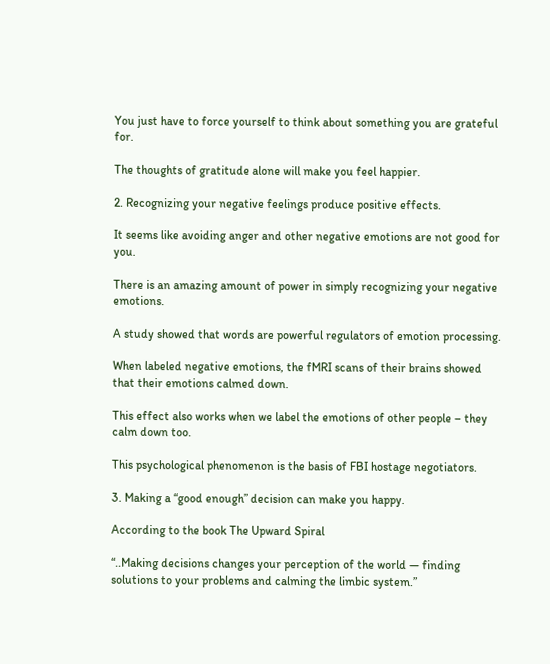You just have to force yourself to think about something you are grateful for.

The thoughts of gratitude alone will make you feel happier.

2. Recognizing your negative feelings produce positive effects.

It seems like avoiding anger and other negative emotions are not good for you.

There is an amazing amount of power in simply recognizing your negative emotions.

A study showed that words are powerful regulators of emotion processing.

When labeled negative emotions, the fMRI scans of their brains showed that their emotions calmed down.

This effect also works when we label the emotions of other people – they calm down too.

This psychological phenomenon is the basis of FBI hostage negotiators.

3. Making a “good enough” decision can make you happy.

According to the book The Upward Spiral

“..Making decisions changes your perception of the world — finding solutions to your problems and calming the limbic system.”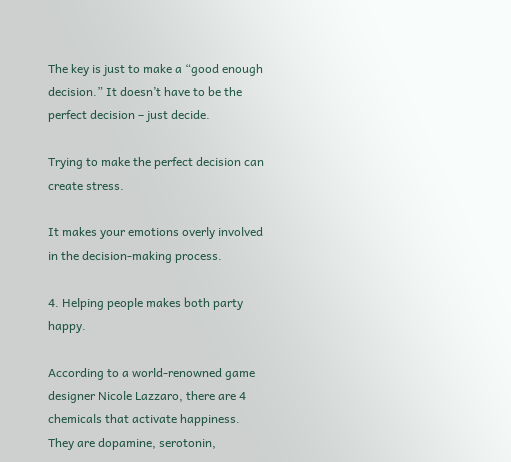The key is just to make a “good enough decision.” It doesn’t have to be the perfect decision – just decide.

Trying to make the perfect decision can create stress.

It makes your emotions overly involved in the decision-making process.

4. Helping people makes both party happy.

According to a world-renowned game designer Nicole Lazzaro, there are 4 chemicals that activate happiness. They are dopamine, serotonin,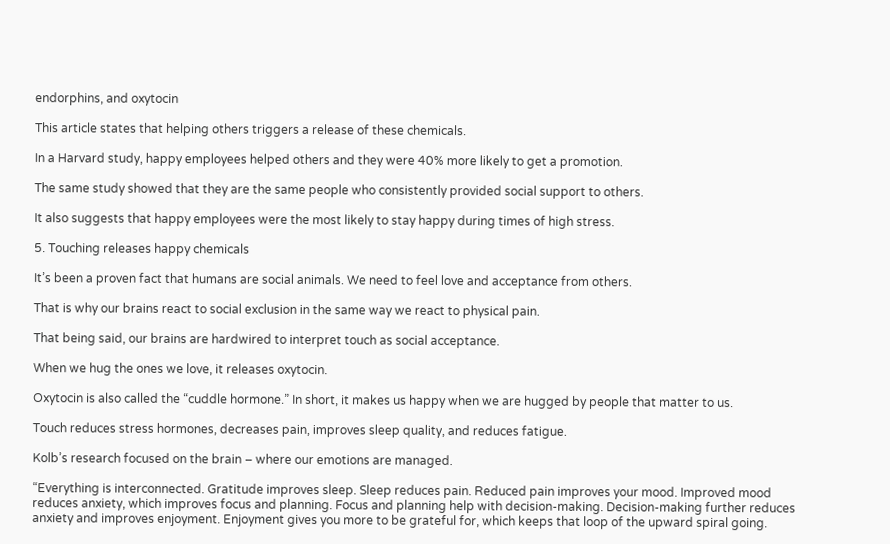endorphins, and oxytocin

This article states that helping others triggers a release of these chemicals.

In a Harvard study, happy employees helped others and they were 40% more likely to get a promotion.

The same study showed that they are the same people who consistently provided social support to others.

It also suggests that happy employees were the most likely to stay happy during times of high stress.

5. Touching releases happy chemicals

It’s been a proven fact that humans are social animals. We need to feel love and acceptance from others.

That is why our brains react to social exclusion in the same way we react to physical pain.

That being said, our brains are hardwired to interpret touch as social acceptance.

When we hug the ones we love, it releases oxytocin.

Oxytocin is also called the “cuddle hormone.” In short, it makes us happy when we are hugged by people that matter to us.

Touch reduces stress hormones, decreases pain, improves sleep quality, and reduces fatigue.

Kolb’s research focused on the brain – where our emotions are managed.

“Everything is interconnected. Gratitude improves sleep. Sleep reduces pain. Reduced pain improves your mood. Improved mood reduces anxiety, which improves focus and planning. Focus and planning help with decision-making. Decision-making further reduces anxiety and improves enjoyment. Enjoyment gives you more to be grateful for, which keeps that loop of the upward spiral going.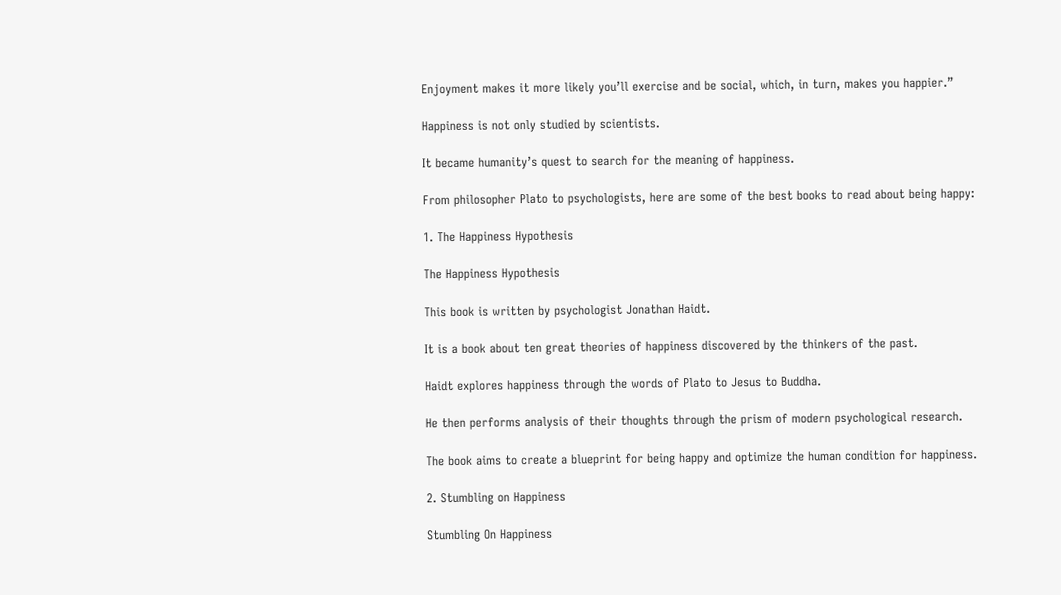Enjoyment makes it more likely you’ll exercise and be social, which, in turn, makes you happier.”

Happiness is not only studied by scientists.

It became humanity’s quest to search for the meaning of happiness.

From philosopher Plato to psychologists, here are some of the best books to read about being happy:

1. The Happiness Hypothesis

The Happiness Hypothesis

This book is written by psychologist Jonathan Haidt.

It is a book about ten great theories of happiness discovered by the thinkers of the past.

Haidt explores happiness through the words of Plato to Jesus to Buddha.

He then performs analysis of their thoughts through the prism of modern psychological research.

The book aims to create a blueprint for being happy and optimize the human condition for happiness.

2. Stumbling on Happiness

Stumbling On Happiness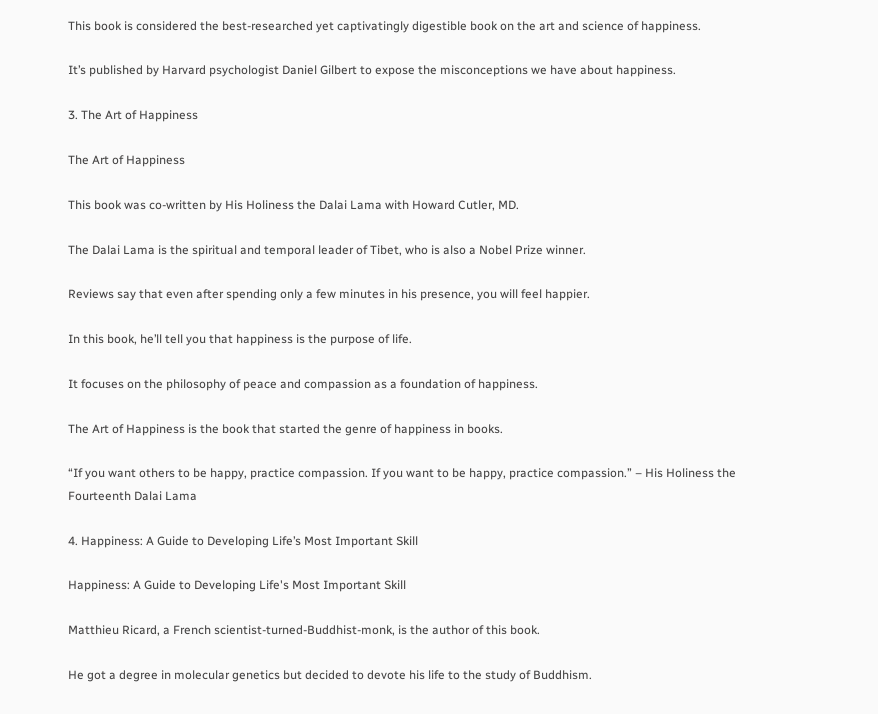This book is considered the best-researched yet captivatingly digestible book on the art and science of happiness.

It’s published by Harvard psychologist Daniel Gilbert to expose the misconceptions we have about happiness.

3. The Art of Happiness

The Art of Happiness

This book was co-written by His Holiness the Dalai Lama with Howard Cutler, MD.

The Dalai Lama is the spiritual and temporal leader of Tibet, who is also a Nobel Prize winner.

Reviews say that even after spending only a few minutes in his presence, you will feel happier.

In this book, he’ll tell you that happiness is the purpose of life.

It focuses on the philosophy of peace and compassion as a foundation of happiness.

The Art of Happiness is the book that started the genre of happiness in books.

“If you want others to be happy, practice compassion. If you want to be happy, practice compassion.” – His Holiness the Fourteenth Dalai Lama

4. Happiness: A Guide to Developing Life’s Most Important Skill

Happiness: A Guide to Developing Life's Most Important Skill

Matthieu Ricard, a French scientist-turned-Buddhist-monk, is the author of this book.

He got a degree in molecular genetics but decided to devote his life to the study of Buddhism.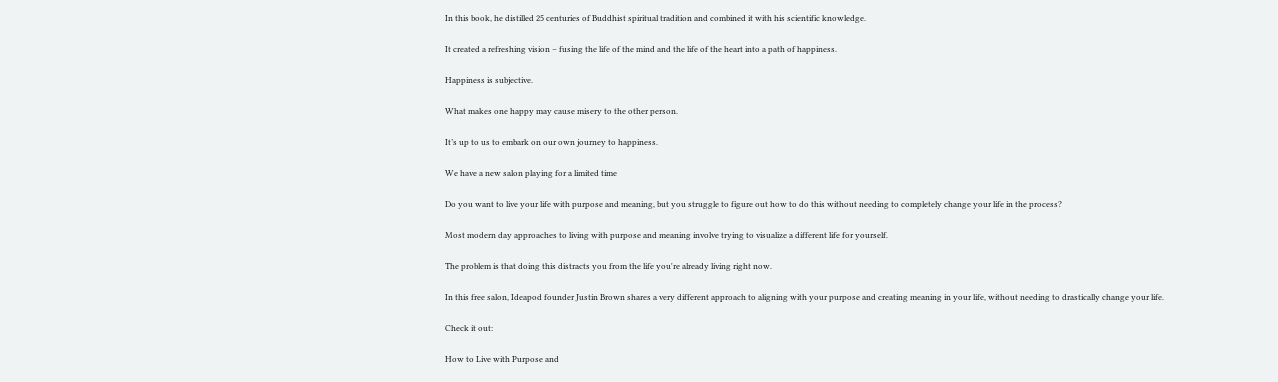In this book, he distilled 25 centuries of Buddhist spiritual tradition and combined it with his scientific knowledge.

It created a refreshing vision – fusing the life of the mind and the life of the heart into a path of happiness.

Happiness is subjective.

What makes one happy may cause misery to the other person.

It’s up to us to embark on our own journey to happiness.

We have a new salon playing for a limited time

Do you want to live your life with purpose and meaning, but you struggle to figure out how to do this without needing to completely change your life in the process?

Most modern day approaches to living with purpose and meaning involve trying to visualize a different life for yourself.

The problem is that doing this distracts you from the life you're already living right now.

In this free salon, Ideapod founder Justin Brown shares a very different approach to aligning with your purpose and creating meaning in your life, without needing to drastically change your life.

Check it out:

How to Live with Purpose and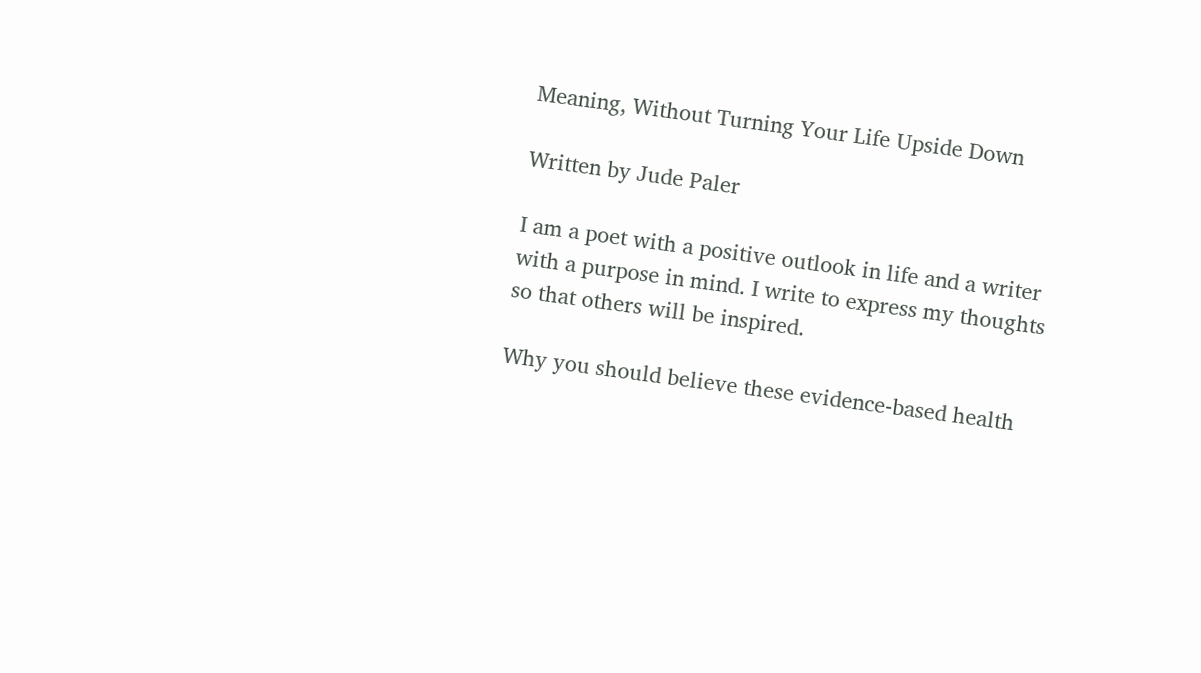Meaning, Without Turning Your Life Upside Down

Written by Jude Paler

I am a poet with a positive outlook in life and a writer with a purpose in mind. I write to express my thoughts so that others will be inspired.

Why you should believe these evidence-based health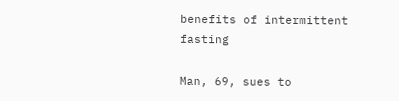benefits of intermittent fasting

Man, 69, sues to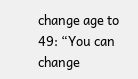change age to 49: “You can change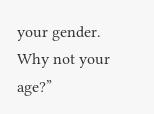your gender. Why not your age?”